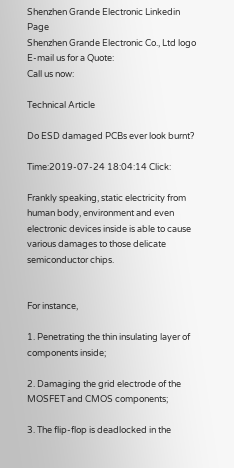Shenzhen Grande Electronic Linkedin Page
Shenzhen Grande Electronic Co., Ltd logo
E-mail us for a Quote:
Call us now:

Technical Article

Do ESD damaged PCBs ever look burnt?

Time:2019-07-24 18:04:14 Click:

Frankly speaking, static electricity from human body, environment and even electronic devices inside is able to cause various damages to those delicate semiconductor chips.


For instance,

1. Penetrating the thin insulating layer of components inside;

2. Damaging the grid electrode of the MOSFET and CMOS components;

3. The flip-flop is deadlocked in the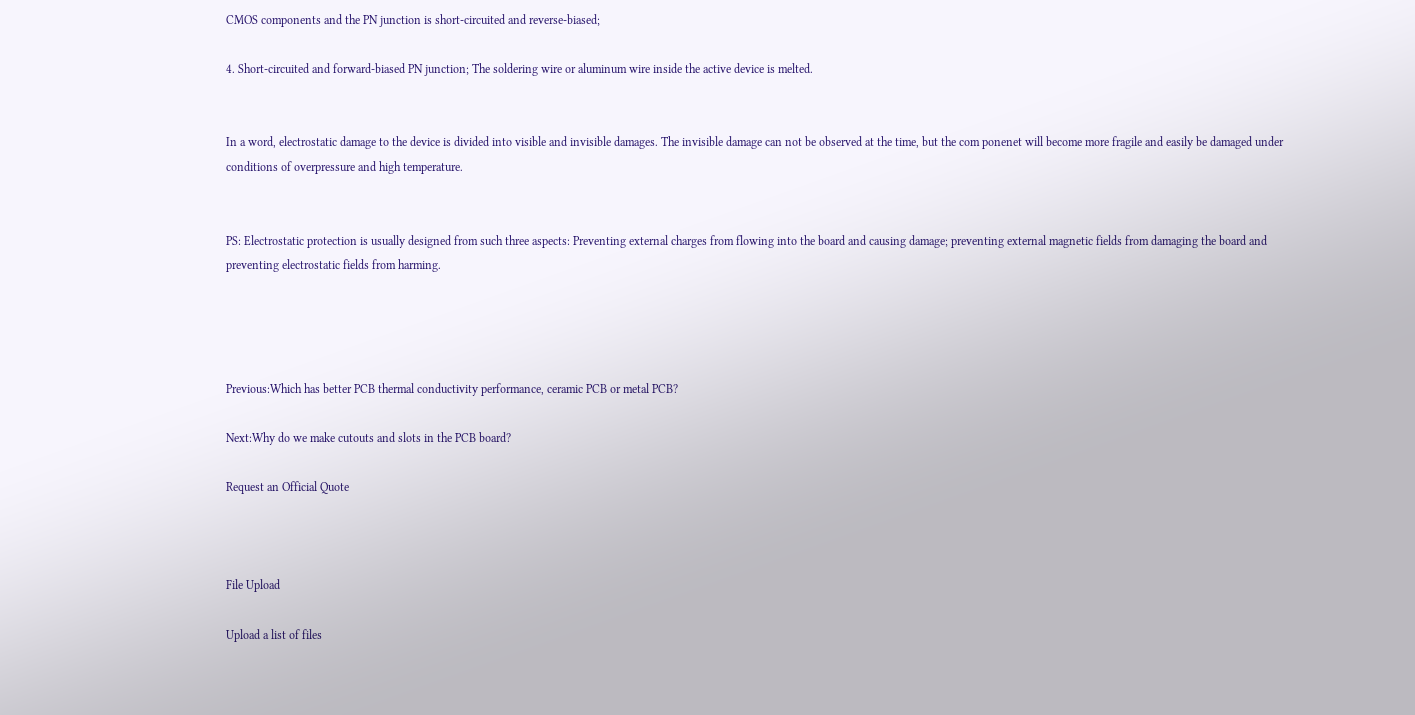CMOS components and the PN junction is short-circuited and reverse-biased;

4. Short-circuited and forward-biased PN junction; The soldering wire or aluminum wire inside the active device is melted.


In a word, electrostatic damage to the device is divided into visible and invisible damages. The invisible damage can not be observed at the time, but the com ponenet will become more fragile and easily be damaged under conditions of overpressure and high temperature.


PS: Electrostatic protection is usually designed from such three aspects: Preventing external charges from flowing into the board and causing damage; preventing external magnetic fields from damaging the board and preventing electrostatic fields from harming.




Previous:Which has better PCB thermal conductivity performance, ceramic PCB or metal PCB?

Next:Why do we make cutouts and slots in the PCB board?

Request an Official Quote



File Upload

Upload a list of files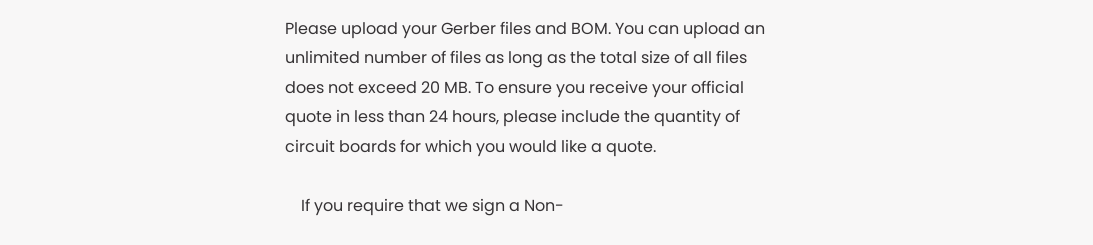Please upload your Gerber files and BOM. You can upload an unlimited number of files as long as the total size of all files does not exceed 20 MB. To ensure you receive your official quote in less than 24 hours, please include the quantity of circuit boards for which you would like a quote.

    If you require that we sign a Non-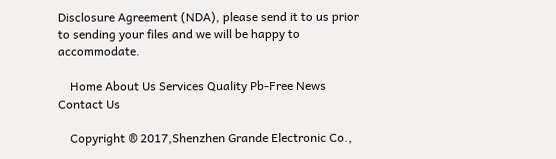Disclosure Agreement (NDA), please send it to us prior to sending your files and we will be happy to accommodate.

    Home About Us Services Quality Pb-Free News Contact Us

    Copyright ® 2017,Shenzhen Grande Electronic Co.,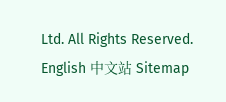Ltd. All Rights Reserved. English 中文站 Sitemap